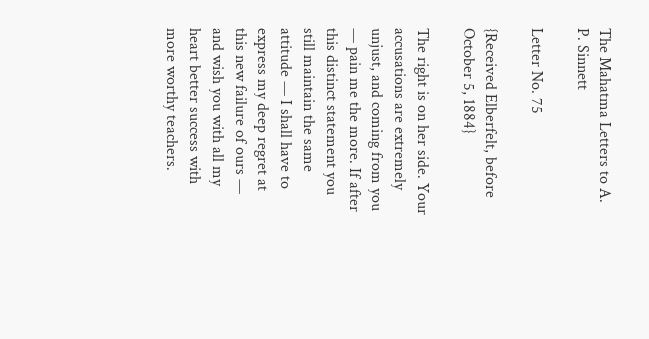The Mahatma Letters to A. P. Sinnett

Letter No. 75

{Received Elberfelt, before October 5, 1884}

The right is on her side. Your accusations are extremely unjust, and coming from you — pain me the more. If after this distinct statement you still maintain the same attitude — I shall have to express my deep regret at this new failure of ours — and wish you with all my heart better success with more worthy teachers.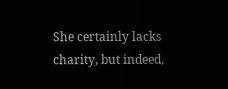She certainly lacks charity, but indeed,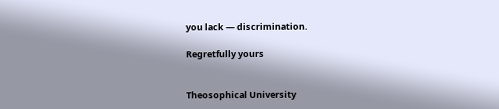you lack — discrimination.

Regretfully yours


Theosophical University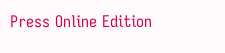Press Online Edition